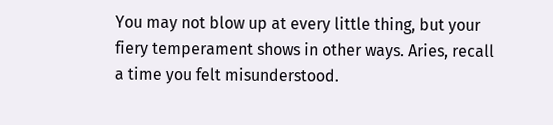You may not blow up at every little thing, but your fiery temperament shows in other ways. Aries, recall a time you felt misunderstood.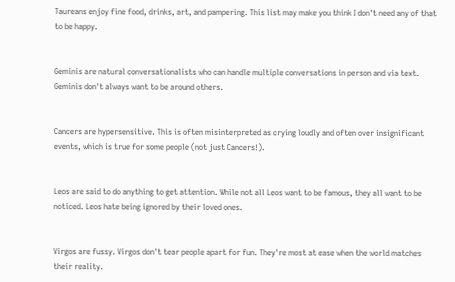Taureans enjoy fine food, drinks, art, and pampering. This list may make you think I don't need any of that to be happy.


Geminis are natural conversationalists who can handle multiple conversations in person and via text. Geminis don't always want to be around others.


Cancers are hypersensitive. This is often misinterpreted as crying loudly and often over insignificant events, which is true for some people (not just Cancers!).


Leos are said to do anything to get attention. While not all Leos want to be famous, they all want to be noticed. Leos hate being ignored by their loved ones.


Virgos are fussy. Virgos don't tear people apart for fun. They're most at ease when the world matches their reality.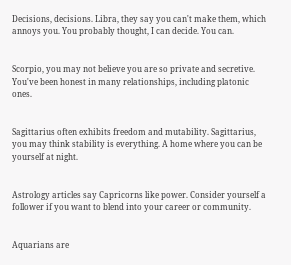Decisions, decisions. Libra, they say you can't make them, which annoys you. You probably thought, I can decide. You can.


Scorpio, you may not believe you are so private and secretive. You've been honest in many relationships, including platonic ones.


Sagittarius often exhibits freedom and mutability. Sagittarius, you may think stability is everything. A home where you can be yourself at night.


Astrology articles say Capricorns like power. Consider yourself a follower if you want to blend into your career or community.


Aquarians are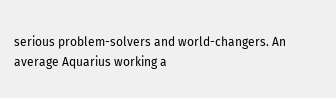serious problem-solvers and world-changers. An average Aquarius working a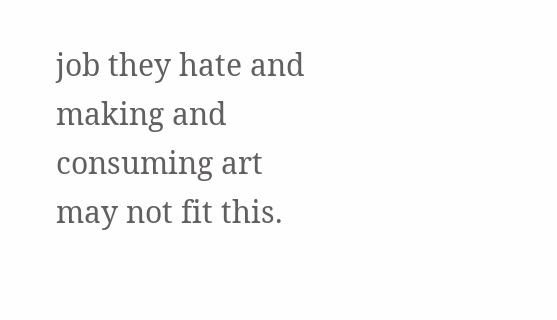job they hate and making and consuming art may not fit this.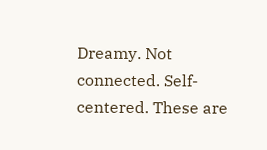Dreamy. Not connected. Self-centered. These are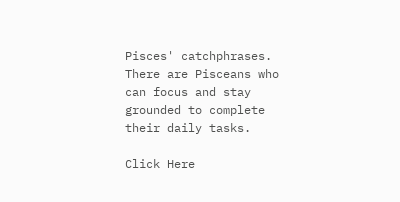Pisces' catchphrases. There are Pisceans who can focus and stay grounded to complete their daily tasks.

Click Here